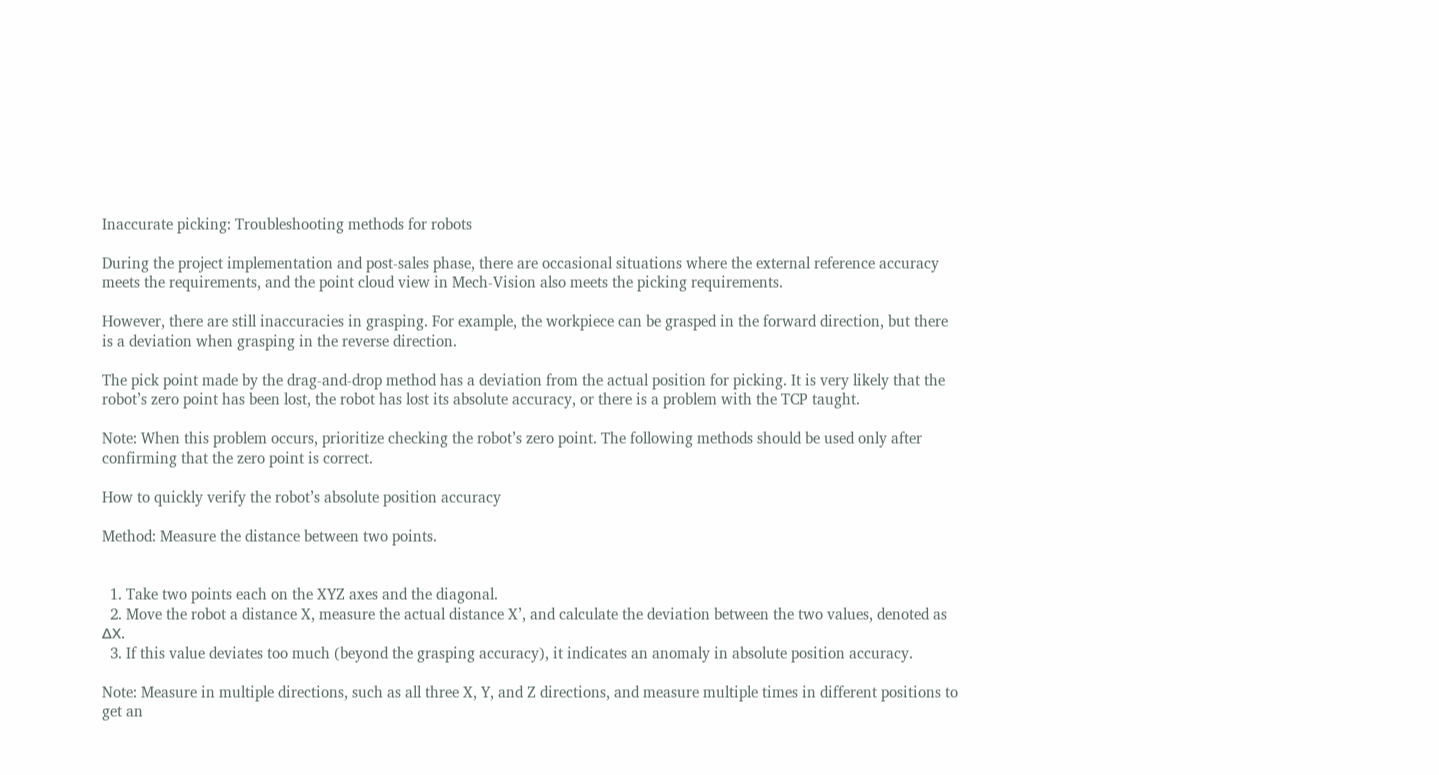Inaccurate picking: Troubleshooting methods for robots

During the project implementation and post-sales phase, there are occasional situations where the external reference accuracy meets the requirements, and the point cloud view in Mech-Vision also meets the picking requirements.

However, there are still inaccuracies in grasping. For example, the workpiece can be grasped in the forward direction, but there is a deviation when grasping in the reverse direction.

The pick point made by the drag-and-drop method has a deviation from the actual position for picking. It is very likely that the robot’s zero point has been lost, the robot has lost its absolute accuracy, or there is a problem with the TCP taught.

Note: When this problem occurs, prioritize checking the robot’s zero point. The following methods should be used only after confirming that the zero point is correct.

How to quickly verify the robot’s absolute position accuracy

Method: Measure the distance between two points.


  1. Take two points each on the XYZ axes and the diagonal.
  2. Move the robot a distance X, measure the actual distance X’, and calculate the deviation between the two values, denoted as ΔX.
  3. If this value deviates too much (beyond the grasping accuracy), it indicates an anomaly in absolute position accuracy.

Note: Measure in multiple directions, such as all three X, Y, and Z directions, and measure multiple times in different positions to get an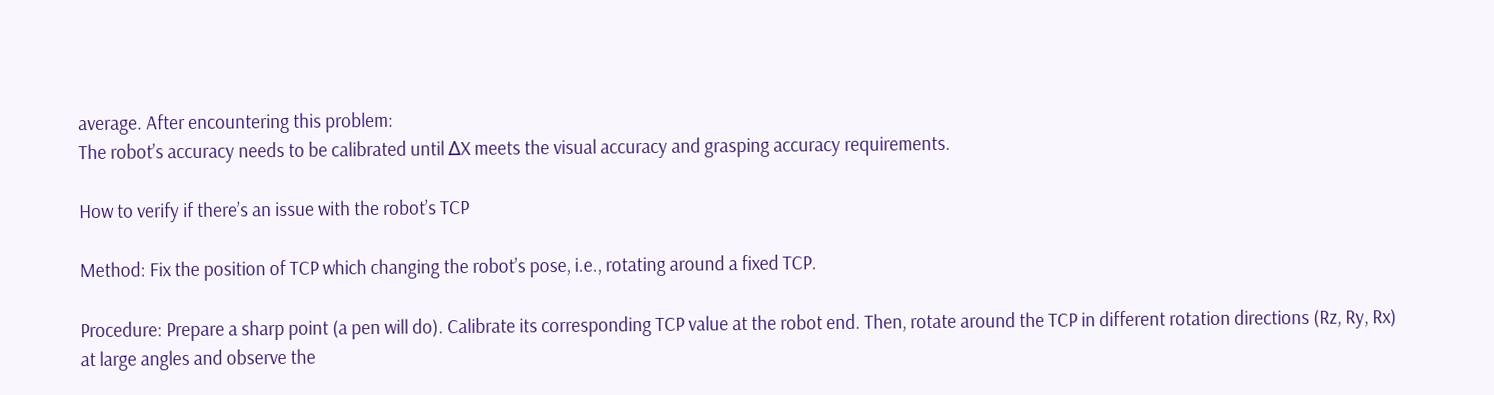average. After encountering this problem:
The robot’s accuracy needs to be calibrated until ΔX meets the visual accuracy and grasping accuracy requirements.

How to verify if there’s an issue with the robot’s TCP

Method: Fix the position of TCP which changing the robot’s pose, i.e., rotating around a fixed TCP.

Procedure: Prepare a sharp point (a pen will do). Calibrate its corresponding TCP value at the robot end. Then, rotate around the TCP in different rotation directions (Rz, Ry, Rx) at large angles and observe the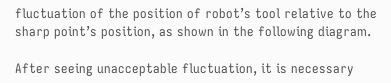fluctuation of the position of robot’s tool relative to the sharp point’s position, as shown in the following diagram.

After seeing unacceptable fluctuation, it is necessary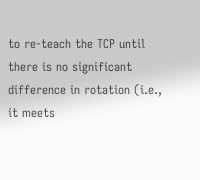to re-teach the TCP until there is no significant difference in rotation (i.e., it meets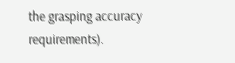the grasping accuracy requirements).